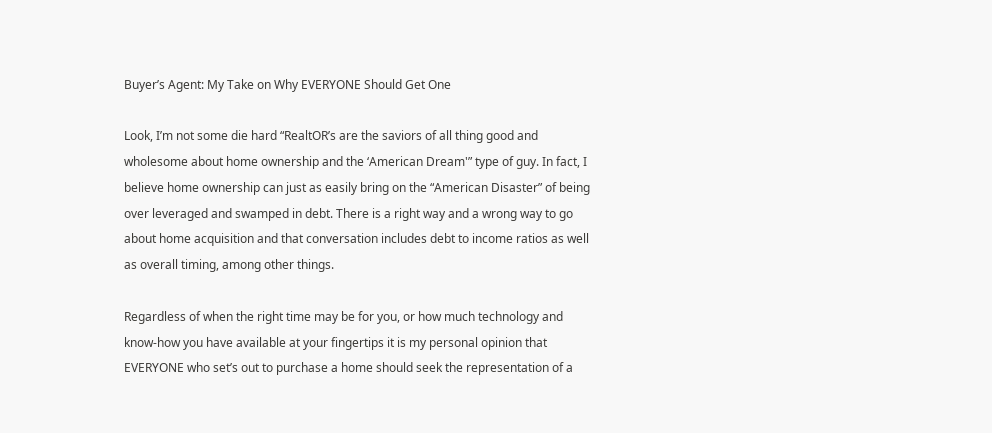Buyer’s Agent: My Take on Why EVERYONE Should Get One

Look, I’m not some die hard “RealtOR’s are the saviors of all thing good and wholesome about home ownership and the ‘American Dream'” type of guy. In fact, I believe home ownership can just as easily bring on the “American Disaster” of being over leveraged and swamped in debt. There is a right way and a wrong way to go about home acquisition and that conversation includes debt to income ratios as well as overall timing, among other things.

Regardless of when the right time may be for you, or how much technology and know-how you have available at your fingertips it is my personal opinion that EVERYONE who set’s out to purchase a home should seek the representation of a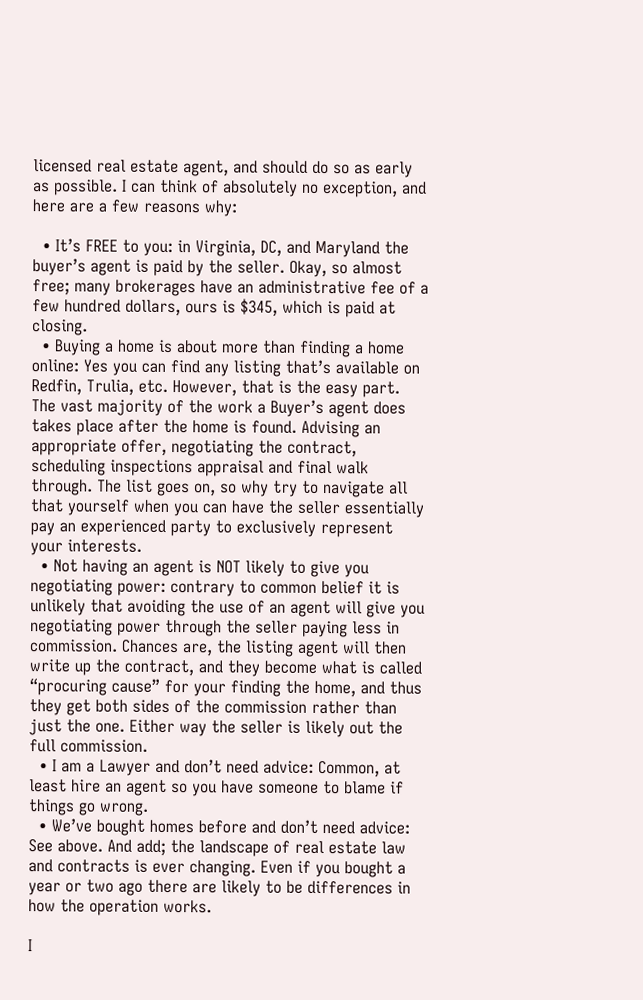licensed real estate agent, and should do so as early as possible. I can think of absolutely no exception, and here are a few reasons why:

  • It’s FREE to you: in Virginia, DC, and Maryland the buyer’s agent is paid by the seller. Okay, so almost free; many brokerages have an administrative fee of a few hundred dollars, ours is $345, which is paid at closing.
  • Buying a home is about more than finding a home online: Yes you can find any listing that’s available on Redfin, Trulia, etc. However, that is the easy part. The vast majority of the work a Buyer’s agent does takes place after the home is found. Advising an appropriate offer, negotiating the contract, scheduling inspections appraisal and final walk through. The list goes on, so why try to navigate all that yourself when you can have the seller essentially pay an experienced party to exclusively represent your interests.
  • Not having an agent is NOT likely to give you negotiating power: contrary to common belief it is unlikely that avoiding the use of an agent will give you negotiating power through the seller paying less in commission. Chances are, the listing agent will then write up the contract, and they become what is called “procuring cause” for your finding the home, and thus they get both sides of the commission rather than just the one. Either way the seller is likely out the full commission.
  • I am a Lawyer and don’t need advice: Common, at least hire an agent so you have someone to blame if things go wrong.
  • We’ve bought homes before and don’t need advice: See above. And add; the landscape of real estate law and contracts is ever changing. Even if you bought a year or two ago there are likely to be differences in how the operation works.

I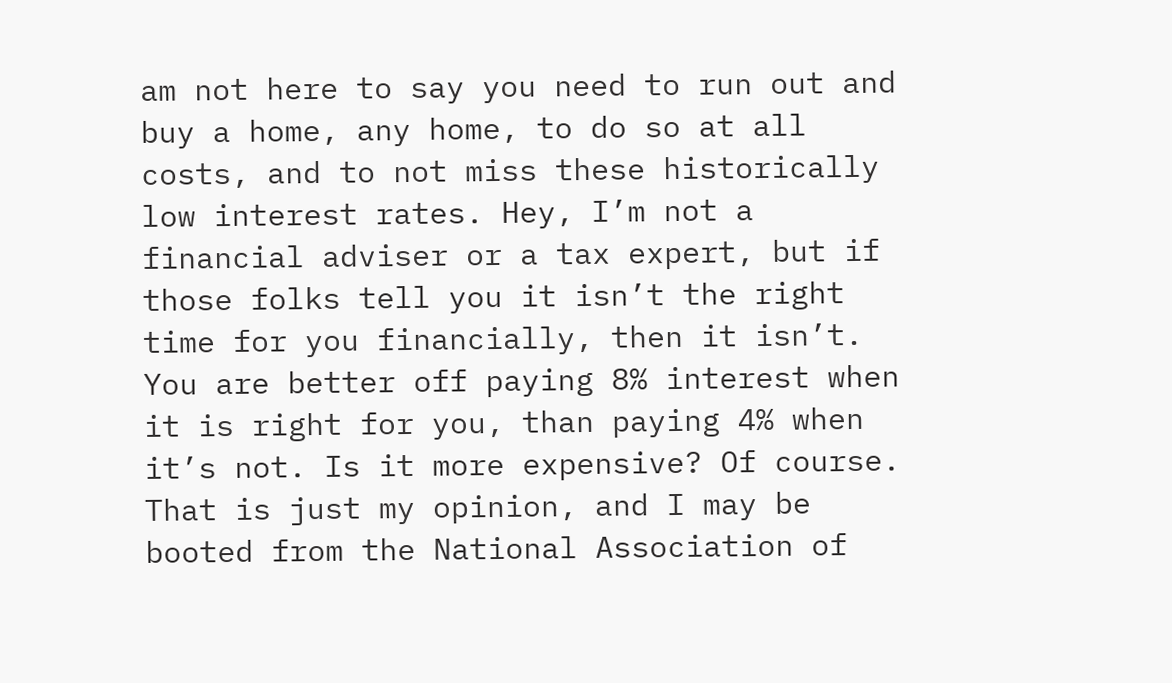am not here to say you need to run out and buy a home, any home, to do so at all costs, and to not miss these historically low interest rates. Hey, I’m not a financial adviser or a tax expert, but if those folks tell you it isn’t the right time for you financially, then it isn’t. You are better off paying 8% interest when it is right for you, than paying 4% when it’s not. Is it more expensive? Of course. That is just my opinion, and I may be booted from the National Association of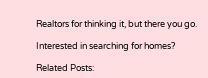Realtors for thinking it, but there you go.

Interested in searching for homes?

Related Posts: